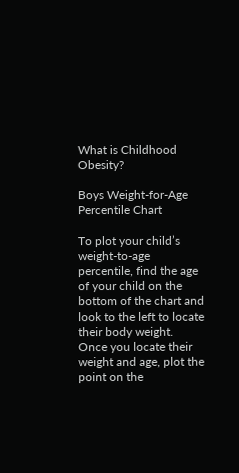What is Childhood Obesity?

Boys Weight-for-Age Percentile Chart

To plot your child’s weight-to-age percentile, find the age of your child on the bottom of the chart and look to the left to locate their body weight. Once you locate their weight and age, plot the point on the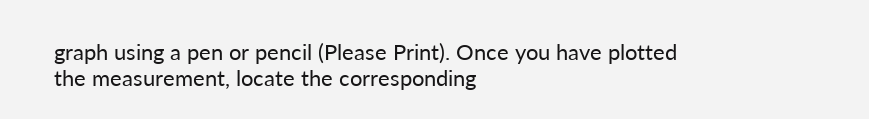graph using a pen or pencil (Please Print). Once you have plotted the measurement, locate the corresponding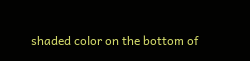shaded color on the bottom of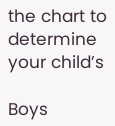the chart to determine your child’s

Boys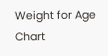Weight for Age Chart